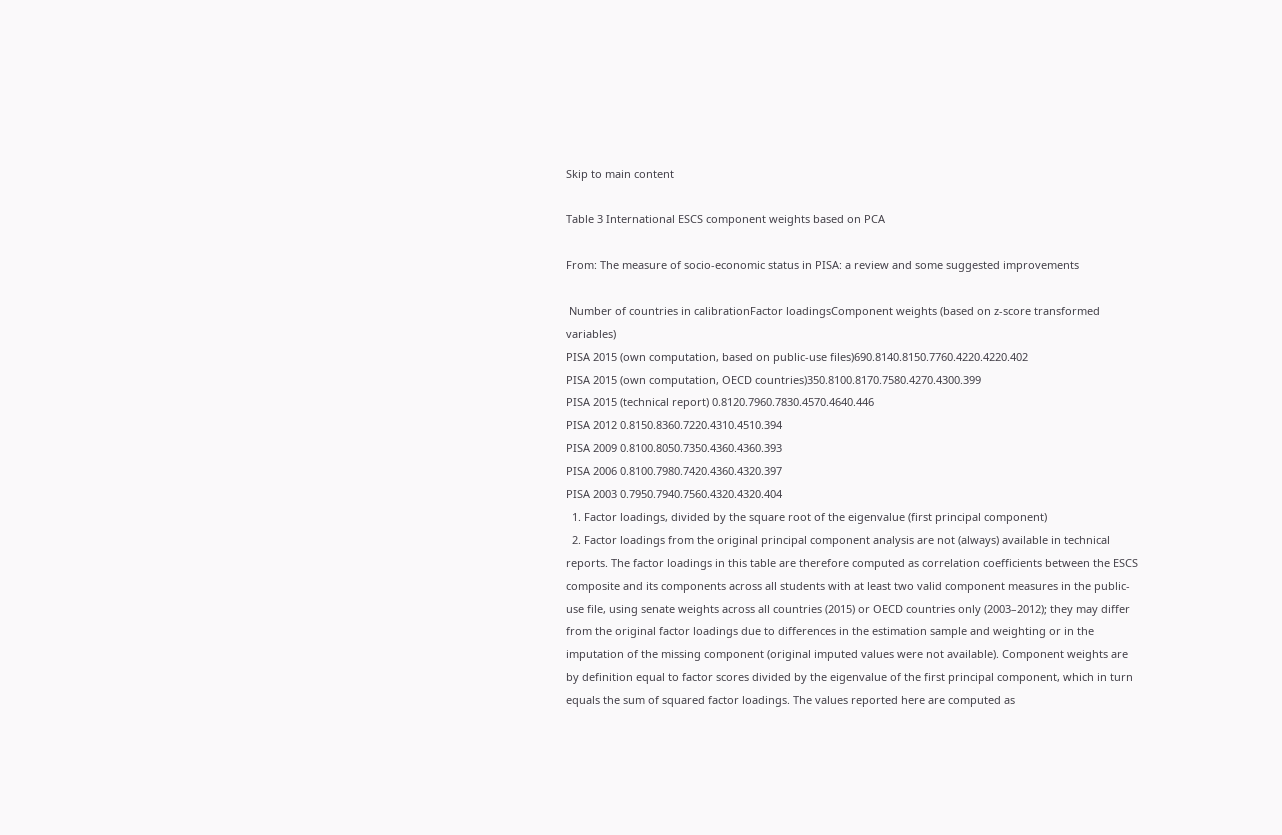Skip to main content

Table 3 International ESCS component weights based on PCA

From: The measure of socio-economic status in PISA: a review and some suggested improvements

 Number of countries in calibrationFactor loadingsComponent weights (based on z-score transformed variables)
PISA 2015 (own computation, based on public-use files)690.8140.8150.7760.4220.4220.402
PISA 2015 (own computation, OECD countries)350.8100.8170.7580.4270.4300.399
PISA 2015 (technical report) 0.8120.7960.7830.4570.4640.446
PISA 2012 0.8150.8360.7220.4310.4510.394
PISA 2009 0.8100.8050.7350.4360.4360.393
PISA 2006 0.8100.7980.7420.4360.4320.397
PISA 2003 0.7950.7940.7560.4320.4320.404
  1. Factor loadings, divided by the square root of the eigenvalue (first principal component)
  2. Factor loadings from the original principal component analysis are not (always) available in technical reports. The factor loadings in this table are therefore computed as correlation coefficients between the ESCS composite and its components across all students with at least two valid component measures in the public-use file, using senate weights across all countries (2015) or OECD countries only (2003–2012); they may differ from the original factor loadings due to differences in the estimation sample and weighting or in the imputation of the missing component (original imputed values were not available). Component weights are by definition equal to factor scores divided by the eigenvalue of the first principal component, which in turn equals the sum of squared factor loadings. The values reported here are computed as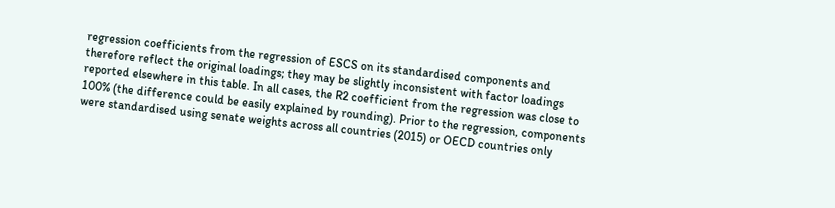regression coefficients from the regression of ESCS on its standardised components and therefore reflect the original loadings; they may be slightly inconsistent with factor loadings reported elsewhere in this table. In all cases, the R2 coefficient from the regression was close to 100% (the difference could be easily explained by rounding). Prior to the regression, components were standardised using senate weights across all countries (2015) or OECD countries only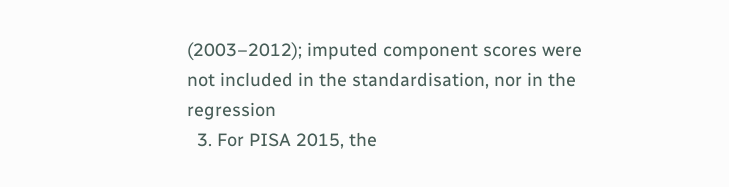(2003–2012); imputed component scores were not included in the standardisation, nor in the regression
  3. For PISA 2015, the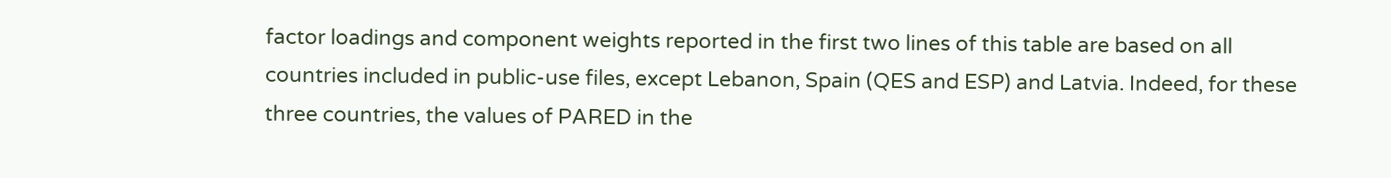factor loadings and component weights reported in the first two lines of this table are based on all countries included in public-use files, except Lebanon, Spain (QES and ESP) and Latvia. Indeed, for these three countries, the values of PARED in the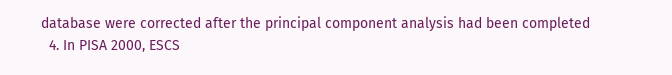database were corrected after the principal component analysis had been completed
  4. In PISA 2000, ESCS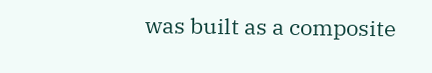was built as a composite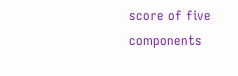score of five components